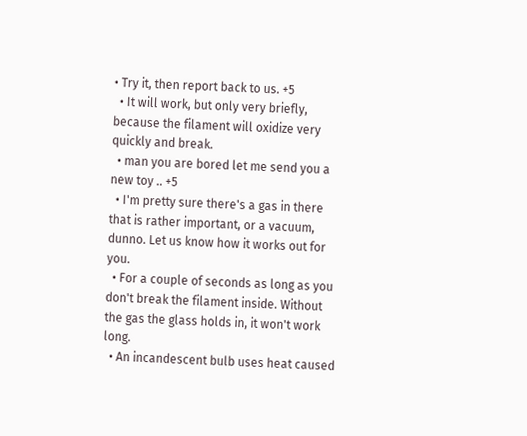• Try it, then report back to us. +5
  • It will work, but only very briefly, because the filament will oxidize very quickly and break.
  • man you are bored let me send you a new toy .. +5
  • I'm pretty sure there's a gas in there that is rather important, or a vacuum, dunno. Let us know how it works out for you.
  • For a couple of seconds as long as you don't break the filament inside. Without the gas the glass holds in, it won't work long.
  • An incandescent bulb uses heat caused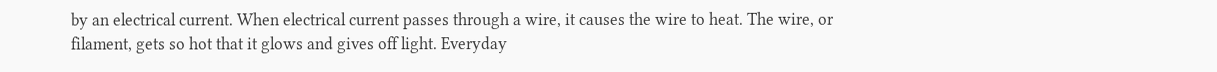by an electrical current. When electrical current passes through a wire, it causes the wire to heat. The wire, or filament, gets so hot that it glows and gives off light. Everyday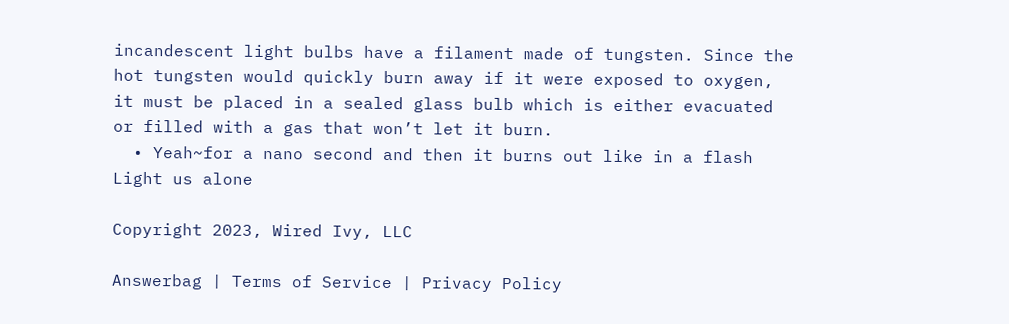incandescent light bulbs have a filament made of tungsten. Since the hot tungsten would quickly burn away if it were exposed to oxygen, it must be placed in a sealed glass bulb which is either evacuated or filled with a gas that won’t let it burn.
  • Yeah~for a nano second and then it burns out like in a flash Light us alone

Copyright 2023, Wired Ivy, LLC

Answerbag | Terms of Service | Privacy Policy